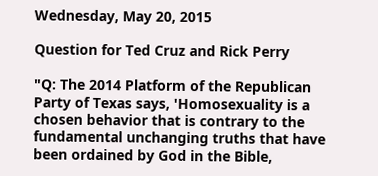Wednesday, May 20, 2015

Question for Ted Cruz and Rick Perry

"Q: The 2014 Platform of the Republican Party of Texas says, 'Homosexuality is a chosen behavior that is contrary to the fundamental unchanging truths that have been ordained by God in the Bible,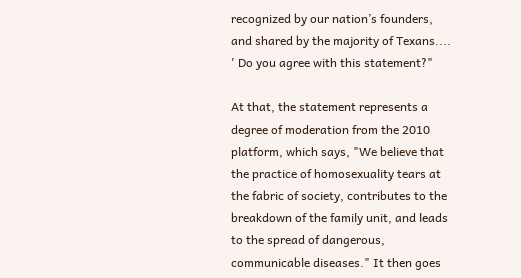recognized by our nation’s founders, and shared by the majority of Texans.... ' Do you agree with this statement?"

At that, the statement represents a degree of moderation from the 2010 platform, which says, "We believe that the practice of homosexuality tears at the fabric of society, contributes to the breakdown of the family unit, and leads to the spread of dangerous, communicable diseases." It then goes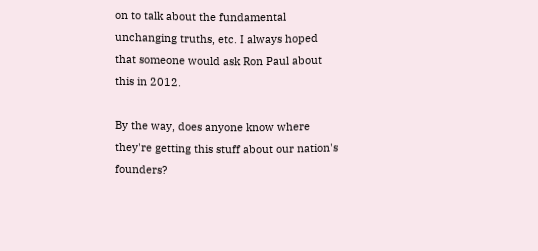on to talk about the fundamental unchanging truths, etc. I always hoped that someone would ask Ron Paul about this in 2012.

By the way, does anyone know where they're getting this stuff about our nation's founders?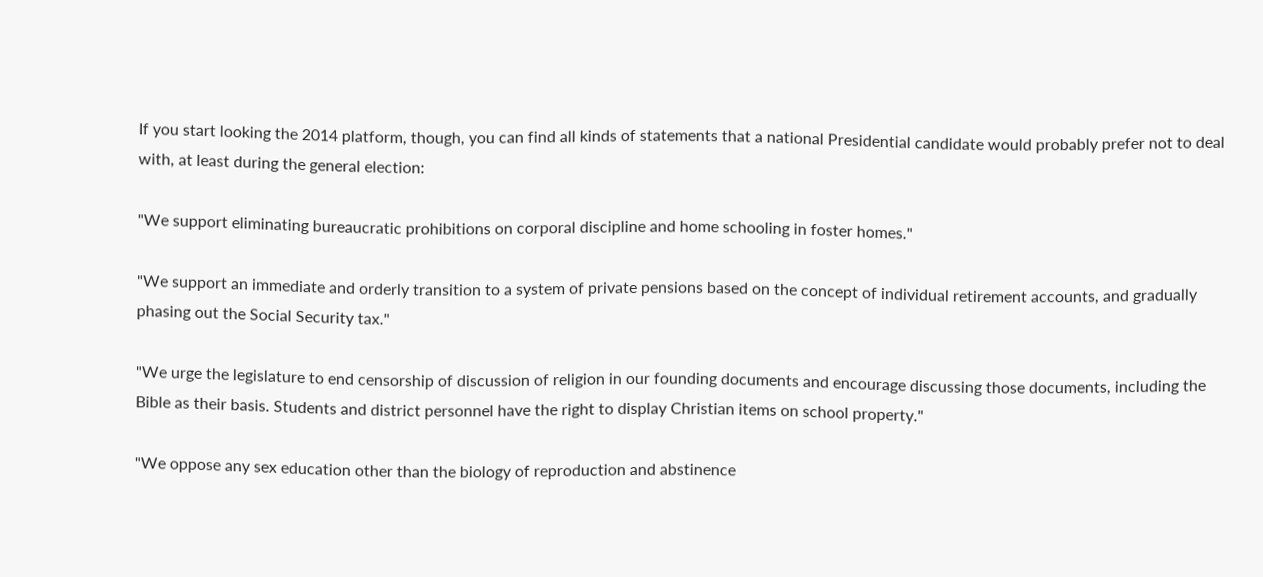If you start looking the 2014 platform, though, you can find all kinds of statements that a national Presidential candidate would probably prefer not to deal with, at least during the general election:

"We support eliminating bureaucratic prohibitions on corporal discipline and home schooling in foster homes."

"We support an immediate and orderly transition to a system of private pensions based on the concept of individual retirement accounts, and gradually phasing out the Social Security tax."

"We urge the legislature to end censorship of discussion of religion in our founding documents and encourage discussing those documents, including the Bible as their basis. Students and district personnel have the right to display Christian items on school property."

"We oppose any sex education other than the biology of reproduction and abstinence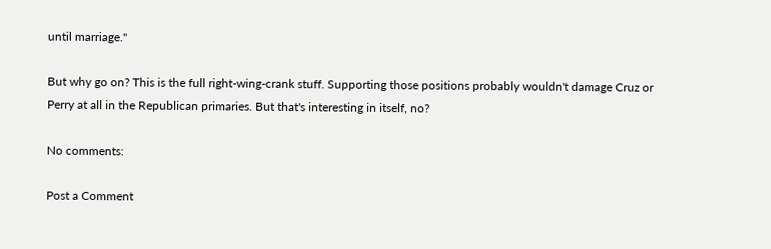until marriage."

But why go on? This is the full right-wing-crank stuff. Supporting those positions probably wouldn't damage Cruz or Perry at all in the Republican primaries. But that's interesting in itself, no?

No comments:

Post a Comment